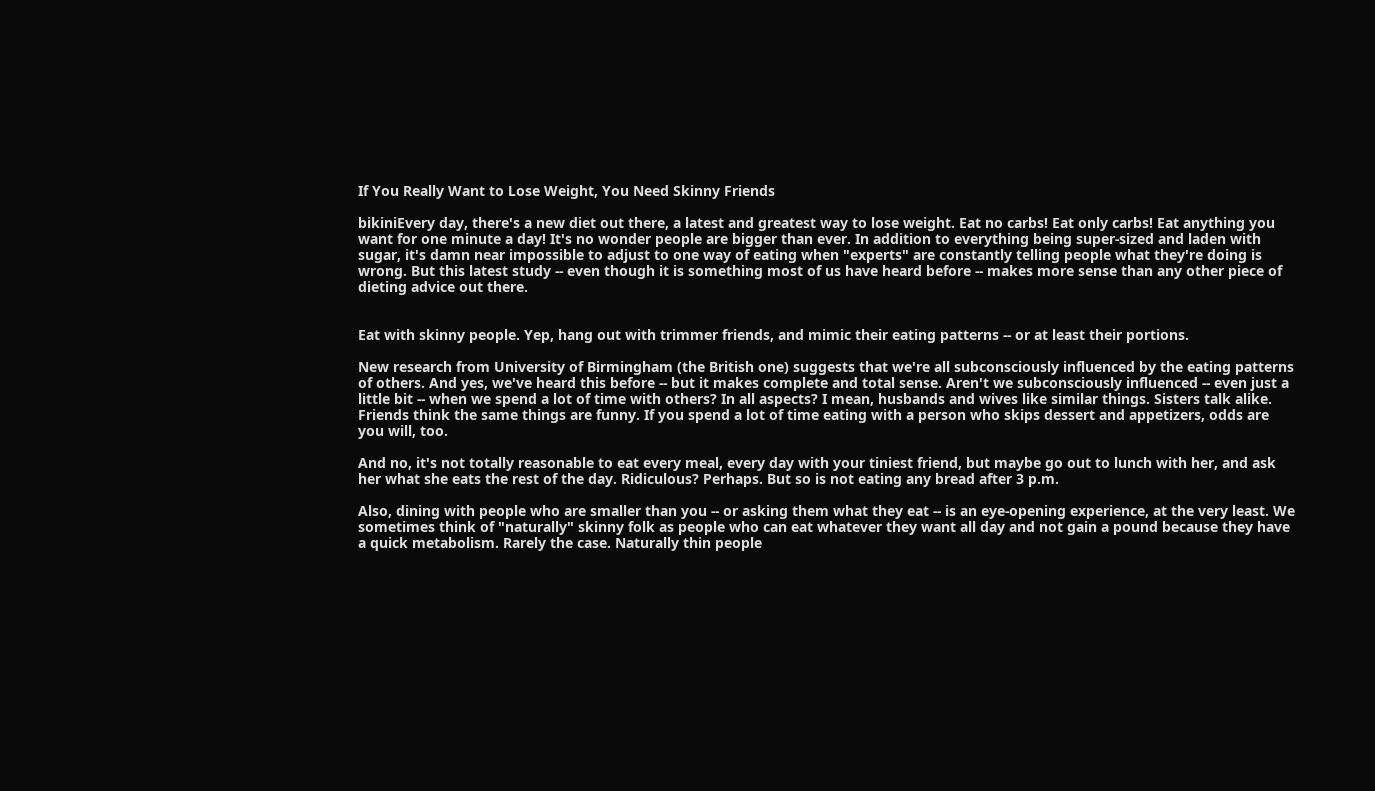If You Really Want to Lose Weight, You Need Skinny Friends

bikiniEvery day, there's a new diet out there, a latest and greatest way to lose weight. Eat no carbs! Eat only carbs! Eat anything you want for one minute a day! It's no wonder people are bigger than ever. In addition to everything being super-sized and laden with sugar, it's damn near impossible to adjust to one way of eating when "experts" are constantly telling people what they're doing is wrong. But this latest study -- even though it is something most of us have heard before -- makes more sense than any other piece of dieting advice out there.


Eat with skinny people. Yep, hang out with trimmer friends, and mimic their eating patterns -- or at least their portions.

New research from University of Birmingham (the British one) suggests that we're all subconsciously influenced by the eating patterns of others. And yes, we've heard this before -- but it makes complete and total sense. Aren't we subconsciously influenced -- even just a little bit -- when we spend a lot of time with others? In all aspects? I mean, husbands and wives like similar things. Sisters talk alike. Friends think the same things are funny. If you spend a lot of time eating with a person who skips dessert and appetizers, odds are you will, too.

And no, it's not totally reasonable to eat every meal, every day with your tiniest friend, but maybe go out to lunch with her, and ask her what she eats the rest of the day. Ridiculous? Perhaps. But so is not eating any bread after 3 p.m.

Also, dining with people who are smaller than you -- or asking them what they eat -- is an eye-opening experience, at the very least. We sometimes think of "naturally" skinny folk as people who can eat whatever they want all day and not gain a pound because they have a quick metabolism. Rarely the case. Naturally thin people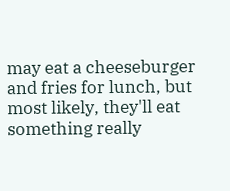may eat a cheeseburger and fries for lunch, but most likely, they'll eat something really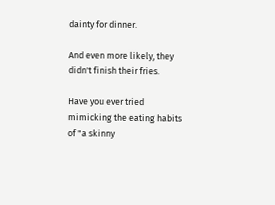dainty for dinner.

And even more likely, they didn't finish their fries.

Have you ever tried mimicking the eating habits of "a skinny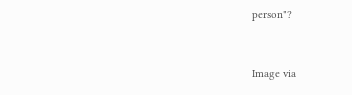person"?


Image via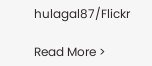hulagal87/Flickr

Read More >